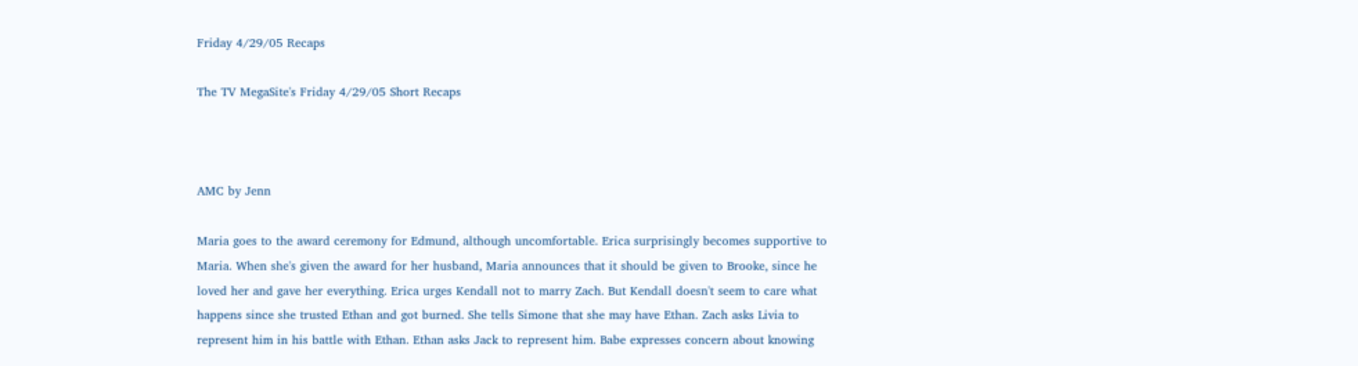Friday 4/29/05 Recaps

The TV MegaSite's Friday 4/29/05 Short Recaps



AMC by Jenn

Maria goes to the award ceremony for Edmund, although uncomfortable. Erica surprisingly becomes supportive to Maria. When she's given the award for her husband, Maria announces that it should be given to Brooke, since he loved her and gave her everything. Erica urges Kendall not to marry Zach. But Kendall doesn't seem to care what happens since she trusted Ethan and got burned. She tells Simone that she may have Ethan. Zach asks Livia to represent him in his battle with Ethan. Ethan asks Jack to represent him. Babe expresses concern about knowing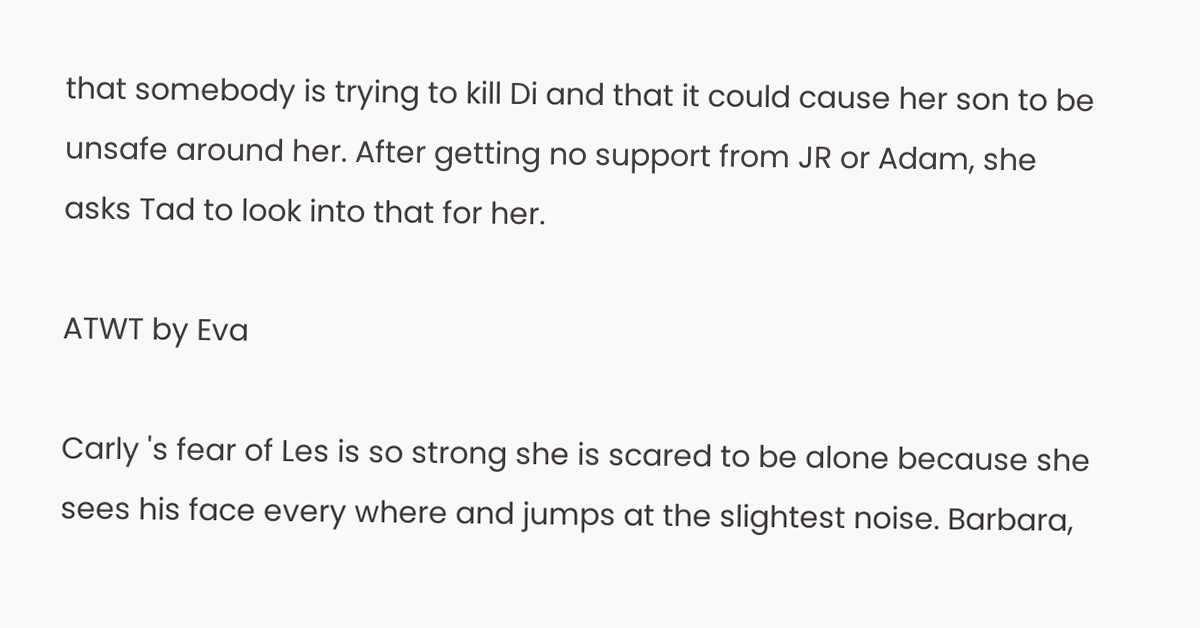that somebody is trying to kill Di and that it could cause her son to be unsafe around her. After getting no support from JR or Adam, she asks Tad to look into that for her.

ATWT by Eva

Carly 's fear of Les is so strong she is scared to be alone because she sees his face every where and jumps at the slightest noise. Barbara,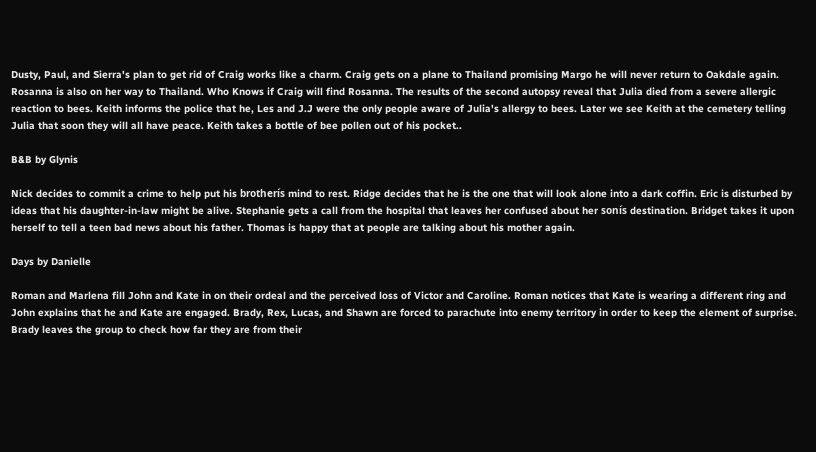Dusty, Paul, and Sierra's plan to get rid of Craig works like a charm. Craig gets on a plane to Thailand promising Margo he will never return to Oakdale again. Rosanna is also on her way to Thailand. Who Knows if Craig will find Rosanna. The results of the second autopsy reveal that Julia died from a severe allergic reaction to bees. Keith informs the police that he, Les and J.J were the only people aware of Julia's allergy to bees. Later we see Keith at the cemetery telling Julia that soon they will all have peace. Keith takes a bottle of bee pollen out of his pocket..

B&B by Glynis

Nick decides to commit a crime to help put his brotherís mind to rest. Ridge decides that he is the one that will look alone into a dark coffin. Eric is disturbed by ideas that his daughter-in-law might be alive. Stephanie gets a call from the hospital that leaves her confused about her sonís destination. Bridget takes it upon herself to tell a teen bad news about his father. Thomas is happy that at people are talking about his mother again.

Days by Danielle

Roman and Marlena fill John and Kate in on their ordeal and the perceived loss of Victor and Caroline. Roman notices that Kate is wearing a different ring and John explains that he and Kate are engaged. Brady, Rex, Lucas, and Shawn are forced to parachute into enemy territory in order to keep the element of surprise. Brady leaves the group to check how far they are from their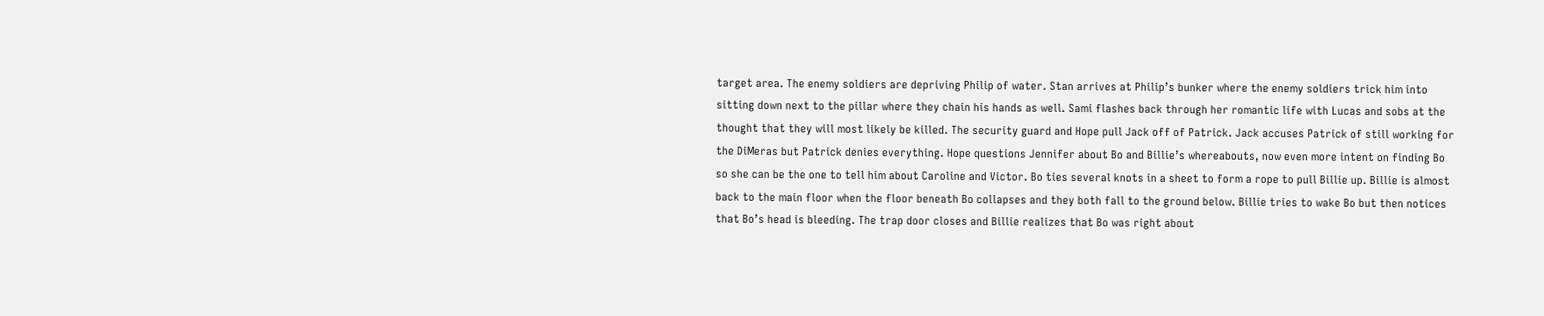target area. The enemy soldiers are depriving Philip of water. Stan arrives at Philip’s bunker where the enemy soldiers trick him into sitting down next to the pillar where they chain his hands as well. Sami flashes back through her romantic life with Lucas and sobs at the thought that they will most likely be killed. The security guard and Hope pull Jack off of Patrick. Jack accuses Patrick of still working for the DiMeras but Patrick denies everything. Hope questions Jennifer about Bo and Billie’s whereabouts, now even more intent on finding Bo so she can be the one to tell him about Caroline and Victor. Bo ties several knots in a sheet to form a rope to pull Billie up. Billie is almost back to the main floor when the floor beneath Bo collapses and they both fall to the ground below. Billie tries to wake Bo but then notices that Bo’s head is bleeding. The trap door closes and Billie realizes that Bo was right about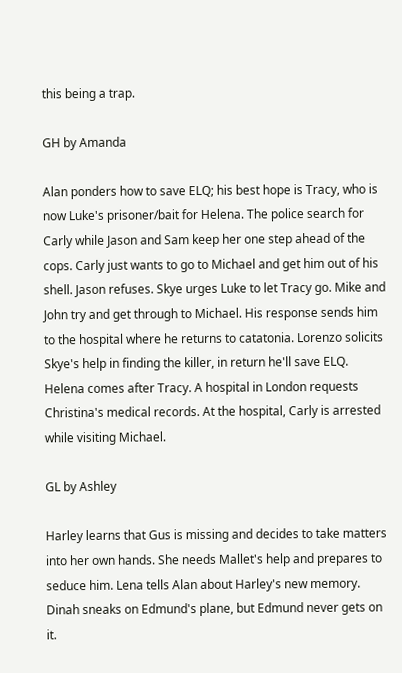this being a trap.

GH by Amanda

Alan ponders how to save ELQ; his best hope is Tracy, who is now Luke's prisoner/bait for Helena. The police search for Carly while Jason and Sam keep her one step ahead of the cops. Carly just wants to go to Michael and get him out of his shell. Jason refuses. Skye urges Luke to let Tracy go. Mike and John try and get through to Michael. His response sends him to the hospital where he returns to catatonia. Lorenzo solicits Skye's help in finding the killer, in return he'll save ELQ. Helena comes after Tracy. A hospital in London requests Christina's medical records. At the hospital, Carly is arrested while visiting Michael.

GL by Ashley

Harley learns that Gus is missing and decides to take matters into her own hands. She needs Mallet's help and prepares to seduce him. Lena tells Alan about Harley's new memory. Dinah sneaks on Edmund's plane, but Edmund never gets on it.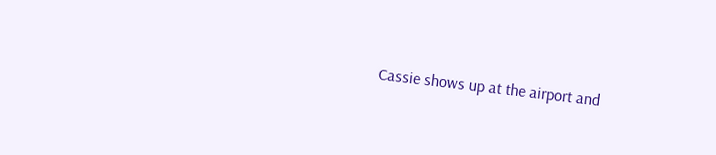Cassie shows up at the airport and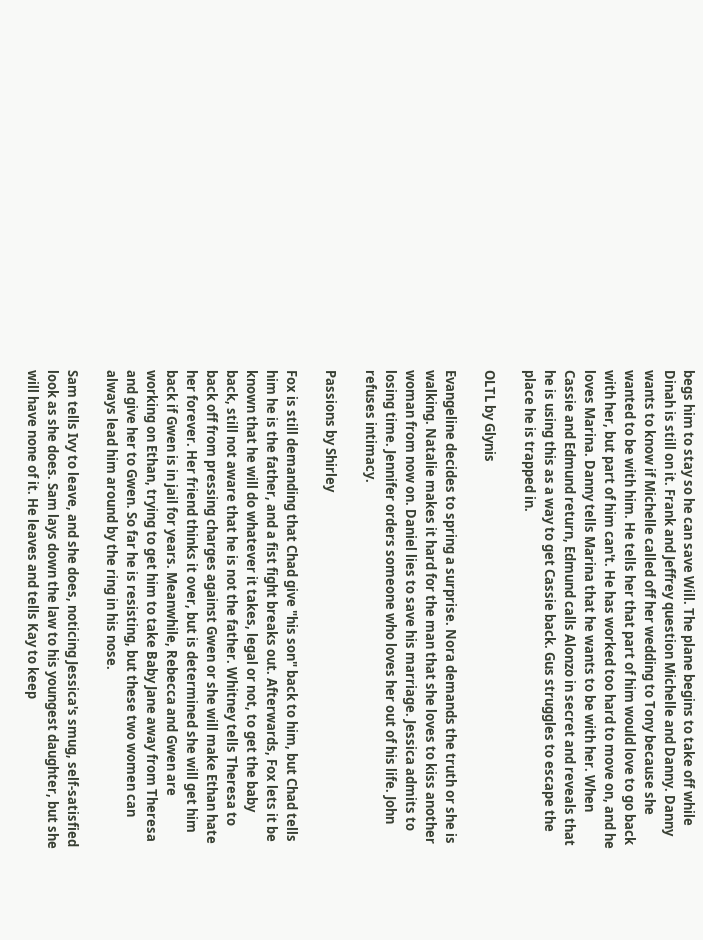begs him to stay so he can save Will. The plane begins to take off while Dinah is still on it. Frank and Jeffrey question Michelle and Danny. Danny wants to know if Michelle called off her wedding to Tony because she wanted to be with him. He tells her that part of him would love to go back with her, but part of him can't. He has worked too hard to move on, and he loves Marina. Danny tells Marina that he wants to be with her. When Cassie and Edmund return, Edmund calls Alonzo in secret and reveals that he is using this as a way to get Cassie back. Gus struggles to escape the place he is trapped in.

OLTL by Glynis

Evangeline decides to spring a surprise. Nora demands the truth or she is walking. Natalie makes it hard for the man that she loves to kiss another woman from now on. Daniel lies to save his marriage. Jessica admits to losing time. Jennifer orders someone who loves her out of his life. John refuses intimacy.

Passions by Shirley

Fox is still demanding that Chad give "his son" back to him, but Chad tells him he is the father, and a fist fight breaks out. Afterwards, Fox lets it be known that he will do whatever it takes, legal or not, to get the baby back, still not aware that he is not the father. Whitney tells Theresa to back off from pressing charges against Gwen or she will make Ethan hate her forever. Her friend thinks it over, but is determined she will get him back if Gwen is in jail for years. Meanwhile, Rebecca and Gwen are working on Ethan, trying to get him to take Baby Jane away from Theresa and give her to Gwen. So far he is resisting, but these two women can always lead him around by the ring in his nose.

Sam tells Ivy to leave, and she does, noticing Jessica's smug, self-satisfied look as she does. Sam lays down the law to his youngest daughter, but she will have none of it. He leaves and tells Kay to keep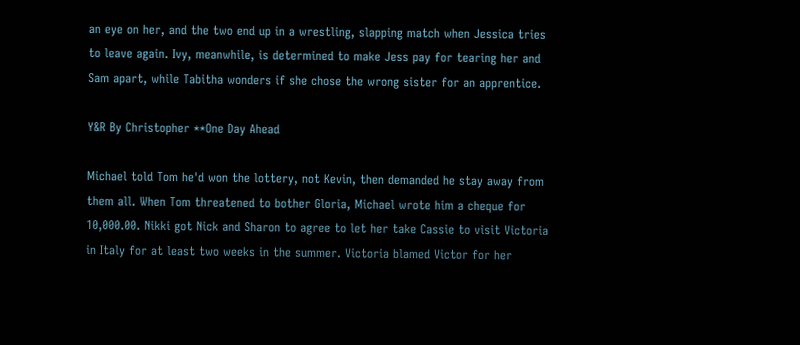an eye on her, and the two end up in a wrestling, slapping match when Jessica tries to leave again. Ivy, meanwhile, is determined to make Jess pay for tearing her and Sam apart, while Tabitha wonders if she chose the wrong sister for an apprentice.

Y&R By Christopher **One Day Ahead

Michael told Tom he'd won the lottery, not Kevin, then demanded he stay away from them all. When Tom threatened to bother Gloria, Michael wrote him a cheque for 10,000.00. Nikki got Nick and Sharon to agree to let her take Cassie to visit Victoria in Italy for at least two weeks in the summer. Victoria blamed Victor for her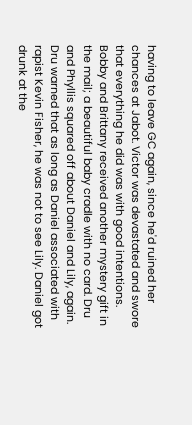having to leave GC again, since he'd ruined her chances at Jabot. Victor was devastated and swore that everything he did was with good intentions. Bobby and Brittany received another mystery gift in the mail; a beautiful baby cradle with no card. Dru and Phyllis squared off about Daniel and Lily, again. Dru warned that as long as Daniel associated with rapist Kevin Fisher, he was not to see Lily. Daniel got drunk at the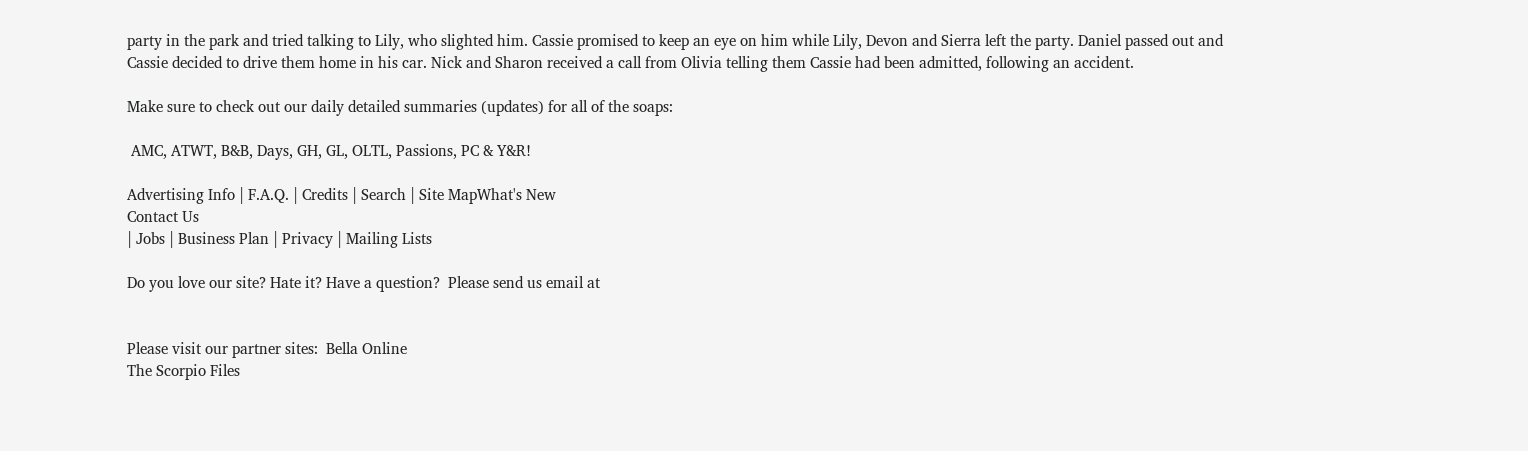party in the park and tried talking to Lily, who slighted him. Cassie promised to keep an eye on him while Lily, Devon and Sierra left the party. Daniel passed out and Cassie decided to drive them home in his car. Nick and Sharon received a call from Olivia telling them Cassie had been admitted, following an accident.

Make sure to check out our daily detailed summaries (updates) for all of the soaps:

 AMC, ATWT, B&B, Days, GH, GL, OLTL, Passions, PC & Y&R!

Advertising Info | F.A.Q. | Credits | Search | Site MapWhat's New
Contact Us
| Jobs | Business Plan | Privacy | Mailing Lists

Do you love our site? Hate it? Have a question?  Please send us email at


Please visit our partner sites:  Bella Online
The Scorpio Files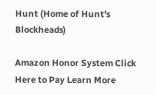Hunt (Home of Hunt's Blockheads)

Amazon Honor System Click Here to Pay Learn More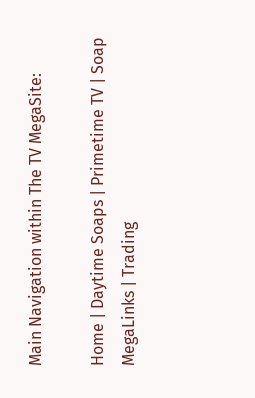Main Navigation within The TV MegaSite:

Home | Daytime Soaps | Primetime TV | Soap MegaLinks | Trading